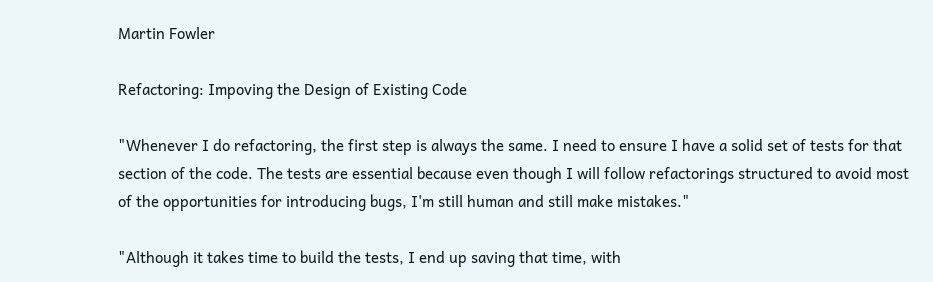Martin Fowler

Refactoring: Impoving the Design of Existing Code

"Whenever I do refactoring, the first step is always the same. I need to ensure I have a solid set of tests for that section of the code. The tests are essential because even though I will follow refactorings structured to avoid most of the opportunities for introducing bugs, I'm still human and still make mistakes."

"Although it takes time to build the tests, I end up saving that time, with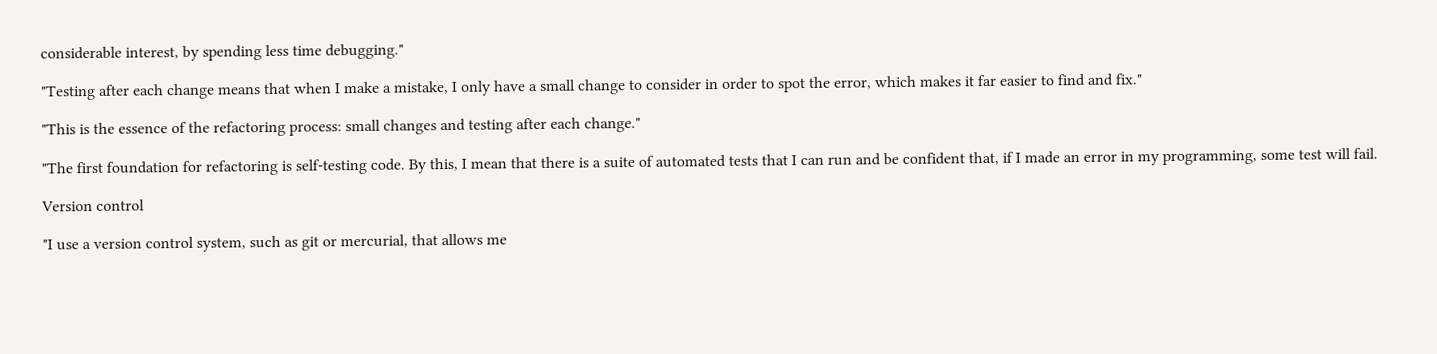considerable interest, by spending less time debugging."

"Testing after each change means that when I make a mistake, I only have a small change to consider in order to spot the error, which makes it far easier to find and fix."

"This is the essence of the refactoring process: small changes and testing after each change."

"The first foundation for refactoring is self-testing code. By this, I mean that there is a suite of automated tests that I can run and be confident that, if I made an error in my programming, some test will fail.

Version control

"I use a version control system, such as git or mercurial, that allows me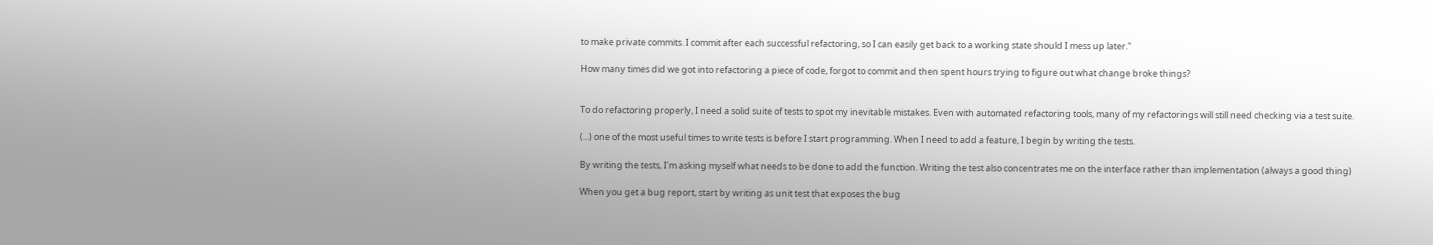to make private commits. I commit after each successful refactoring, so I can easily get back to a working state should I mess up later."

How many times did we got into refactoring a piece of code, forgot to commit and then spent hours trying to figure out what change broke things?


To do refactoring properly, I need a solid suite of tests to spot my inevitable mistakes. Even with automated refactoring tools, many of my refactorings will still need checking via a test suite.

(...) one of the most useful times to write tests is before I start programming. When I need to add a feature, I begin by writing the tests.

By writing the tests, I'm asking myself what needs to be done to add the function. Writing the test also concentrates me on the interface rather than implementation (always a good thing)

When you get a bug report, start by writing as unit test that exposes the bug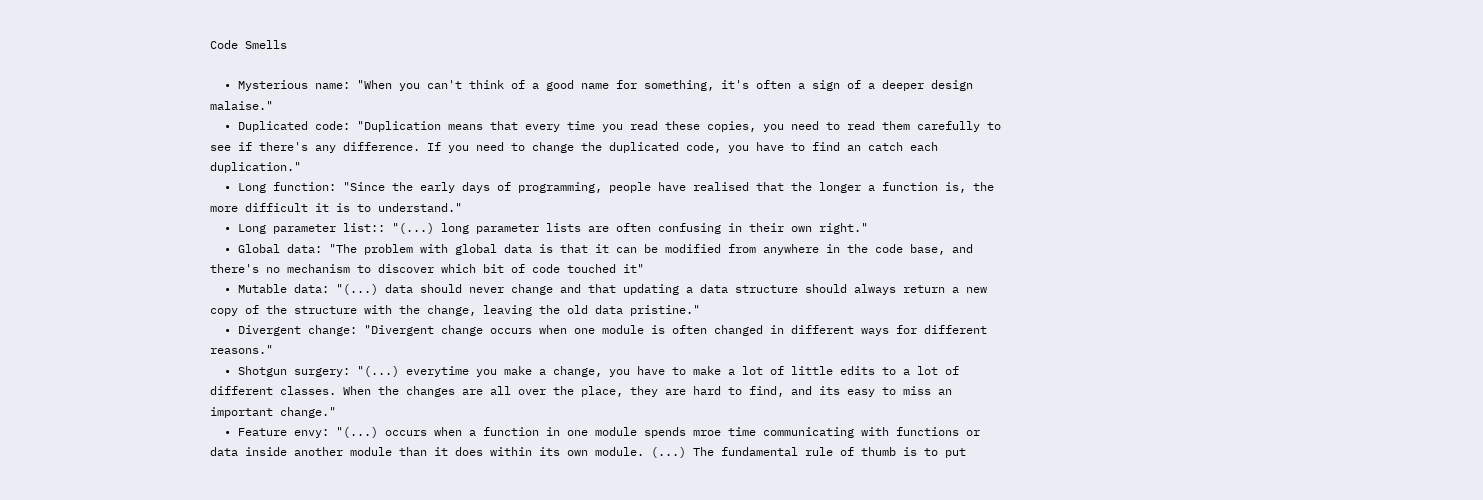Code Smells

  • Mysterious name: "When you can't think of a good name for something, it's often a sign of a deeper design malaise."
  • Duplicated code: "Duplication means that every time you read these copies, you need to read them carefully to see if there's any difference. If you need to change the duplicated code, you have to find an catch each duplication."
  • Long function: "Since the early days of programming, people have realised that the longer a function is, the more difficult it is to understand."
  • Long parameter list:: "(...) long parameter lists are often confusing in their own right."
  • Global data: "The problem with global data is that it can be modified from anywhere in the code base, and there's no mechanism to discover which bit of code touched it"
  • Mutable data: "(...) data should never change and that updating a data structure should always return a new copy of the structure with the change, leaving the old data pristine."
  • Divergent change: "Divergent change occurs when one module is often changed in different ways for different reasons."
  • Shotgun surgery: "(...) everytime you make a change, you have to make a lot of little edits to a lot of different classes. When the changes are all over the place, they are hard to find, and its easy to miss an important change."
  • Feature envy: "(...) occurs when a function in one module spends mroe time communicating with functions or data inside another module than it does within its own module. (...) The fundamental rule of thumb is to put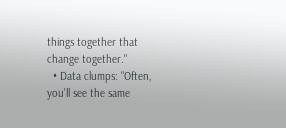things together that change together."
  • Data clumps: "Often, you'll see the same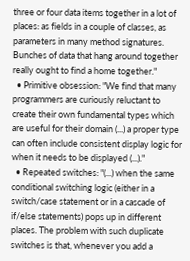three or four data items together in a lot of places: as fields in a couple of classes, as parameters in many method signatures. Bunches of data that hang around together really ought to find a home together."
  • Primitive obsession: "We find that many programmers are curiously reluctant to create their own fundamental types which are useful for their domain (...) a proper type can often include consistent display logic for when it needs to be displayed (...)."
  • Repeated switches: "(...) when the same conditional switching logic (either in a switch/case statement or in a cascade of if/else statements) pops up in different places. The problem with such duplicate switches is that, whenever you add a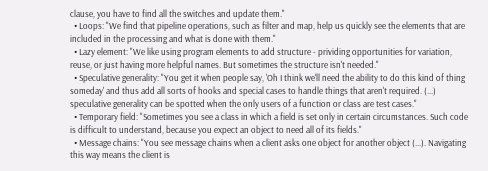clause, you have to find all the switches and update them."
  • Loops: "We find that pipeline operations, such as filter and map, help us quickly see the elements that are included in the processing and what is done with them."
  • Lazy element: "We like using program elements to add structure - prividing opportunities for variation, reuse, or just having more helpful names. But sometimes the structure isn't needed."
  • Speculative generality: "You get it when people say, 'Oh I think we'll need the ability to do this kind of thing someday' and thus add all sorts of hooks and special cases to handle things that aren't required. (...) speculative generality can be spotted when the only users of a function or class are test cases."
  • Temporary field: "Sometimes you see a class in which a field is set only in certain circumstances. Such code is difficult to understand, because you expect an object to need all of its fields."
  • Message chains: "You see message chains when a client asks one object for another object (...). Navigating this way means the client is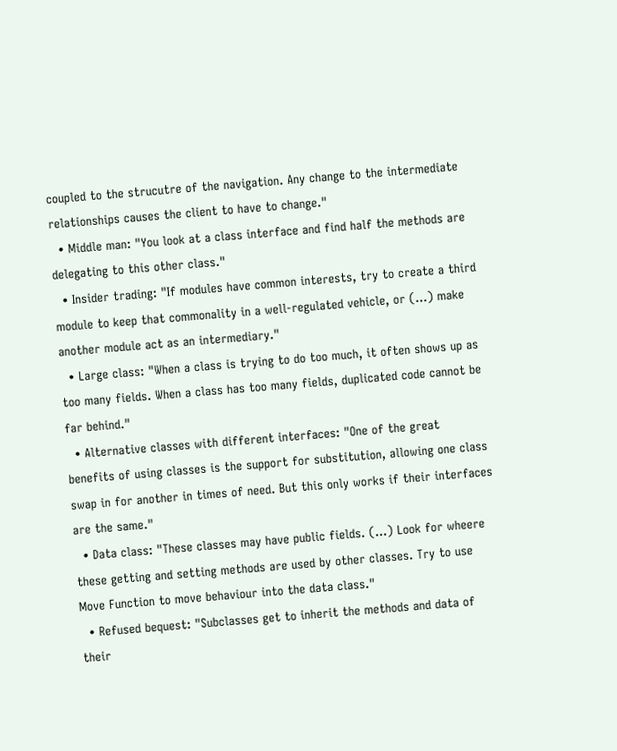coupled to the strucutre of the navigation. Any change to the intermediate relationships causes the client to have to change."
  • Middle man: "You look at a class interface and find half the methods are delegating to this other class."
  • Insider trading: "If modules have common interests, try to create a third module to keep that commonality in a well-regulated vehicle, or (...) make another module act as an intermediary."
  • Large class: "When a class is trying to do too much, it often shows up as too many fields. When a class has too many fields, duplicated code cannot be far behind."
  • Alternative classes with different interfaces: "One of the great benefits of using classes is the support for substitution, allowing one class swap in for another in times of need. But this only works if their interfaces are the same."
  • Data class: "These classes may have public fields. (...) Look for wheere these getting and setting methods are used by other classes. Try to use Move Function to move behaviour into the data class."
  • Refused bequest: "Subclasses get to inherit the methods and data of their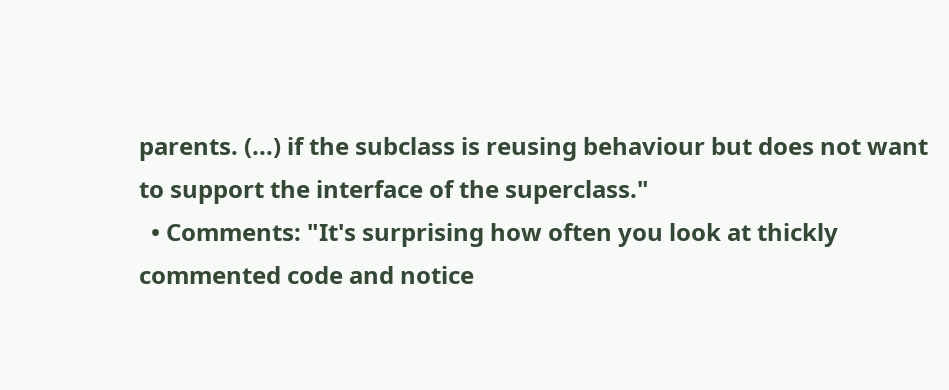parents. (...) if the subclass is reusing behaviour but does not want to support the interface of the superclass."
  • Comments: "It's surprising how often you look at thickly commented code and notice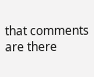that comments are there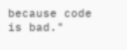because code is bad."